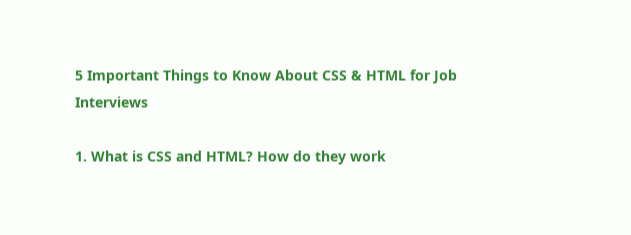5 Important Things to Know About CSS & HTML for Job Interviews

1. What is CSS and HTML? How do they work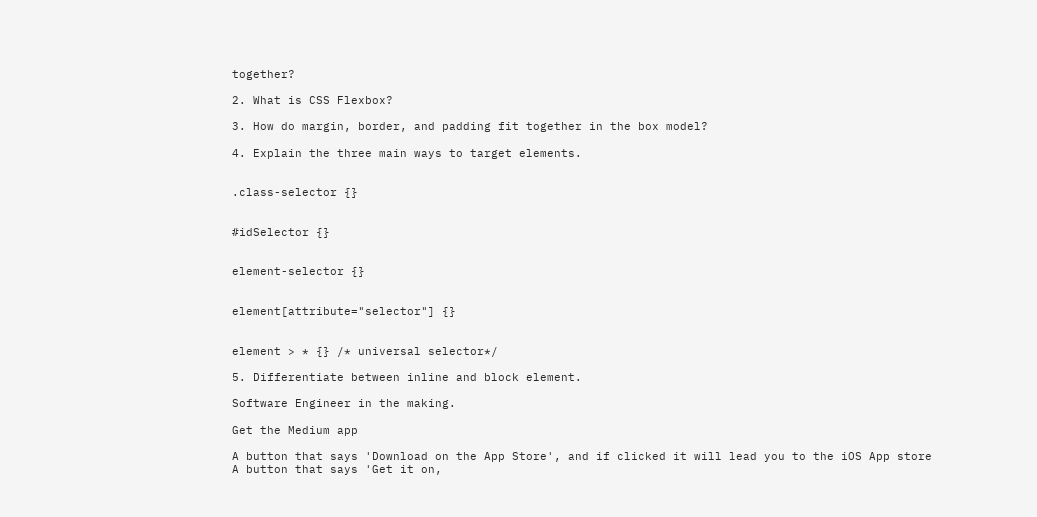together?

2. What is CSS Flexbox?

3. How do margin, border, and padding fit together in the box model?

4. Explain the three main ways to target elements.


.class-selector {}


#idSelector {}


element-selector {}


element[attribute="selector"] {}


element > * {} /* universal selector*/

5. Differentiate between inline and block element.

Software Engineer in the making.

Get the Medium app

A button that says 'Download on the App Store', and if clicked it will lead you to the iOS App store
A button that says 'Get it on,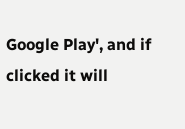Google Play', and if clicked it will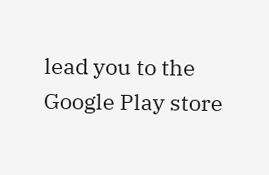lead you to the Google Play store